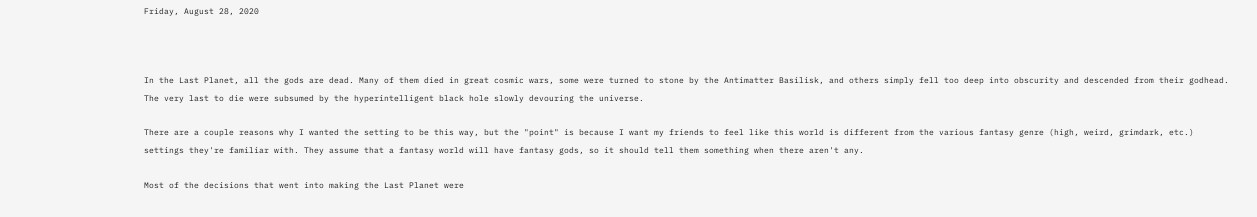Friday, August 28, 2020



In the Last Planet, all the gods are dead. Many of them died in great cosmic wars, some were turned to stone by the Antimatter Basilisk, and others simply fell too deep into obscurity and descended from their godhead. The very last to die were subsumed by the hyperintelligent black hole slowly devouring the universe.

There are a couple reasons why I wanted the setting to be this way, but the "point" is because I want my friends to feel like this world is different from the various fantasy genre (high, weird, grimdark, etc.) settings they're familiar with. They assume that a fantasy world will have fantasy gods, so it should tell them something when there aren't any.

Most of the decisions that went into making the Last Planet were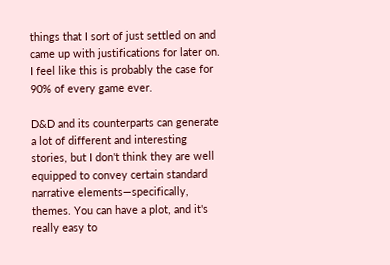things that I sort of just settled on and came up with justifications for later on. I feel like this is probably the case for 90% of every game ever.

D&D and its counterparts can generate a lot of different and interesting stories, but I don't think they are well equipped to convey certain standard narrative elements—specifically, themes. You can have a plot, and it's really easy to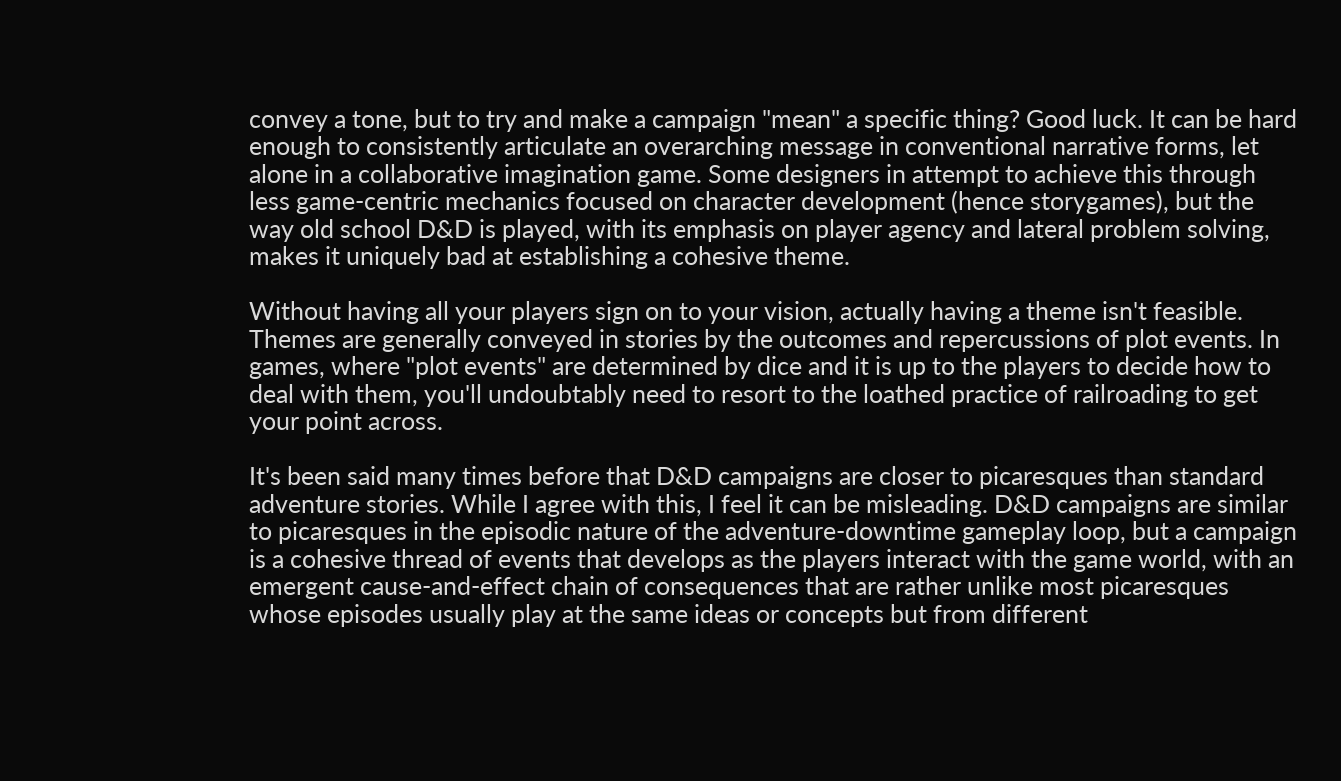convey a tone, but to try and make a campaign "mean" a specific thing? Good luck. It can be hard enough to consistently articulate an overarching message in conventional narrative forms, let alone in a collaborative imagination game. Some designers in attempt to achieve this through less game-centric mechanics focused on character development (hence storygames), but the way old school D&D is played, with its emphasis on player agency and lateral problem solving, makes it uniquely bad at establishing a cohesive theme.

Without having all your players sign on to your vision, actually having a theme isn't feasible. Themes are generally conveyed in stories by the outcomes and repercussions of plot events. In games, where "plot events" are determined by dice and it is up to the players to decide how to deal with them, you'll undoubtably need to resort to the loathed practice of railroading to get your point across.

It's been said many times before that D&D campaigns are closer to picaresques than standard adventure stories. While I agree with this, I feel it can be misleading. D&D campaigns are similar to picaresques in the episodic nature of the adventure-downtime gameplay loop, but a campaign is a cohesive thread of events that develops as the players interact with the game world, with an emergent cause-and-effect chain of consequences that are rather unlike most picaresques whose episodes usually play at the same ideas or concepts but from different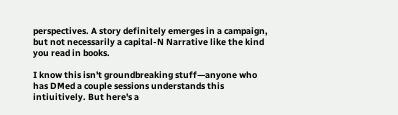perspectives. A story definitely emerges in a campaign, but not necessarily a capital-N Narrative like the kind you read in books.

I know this isn't groundbreaking stuff—anyone who has DMed a couple sessions understands this intiuitively. But here's a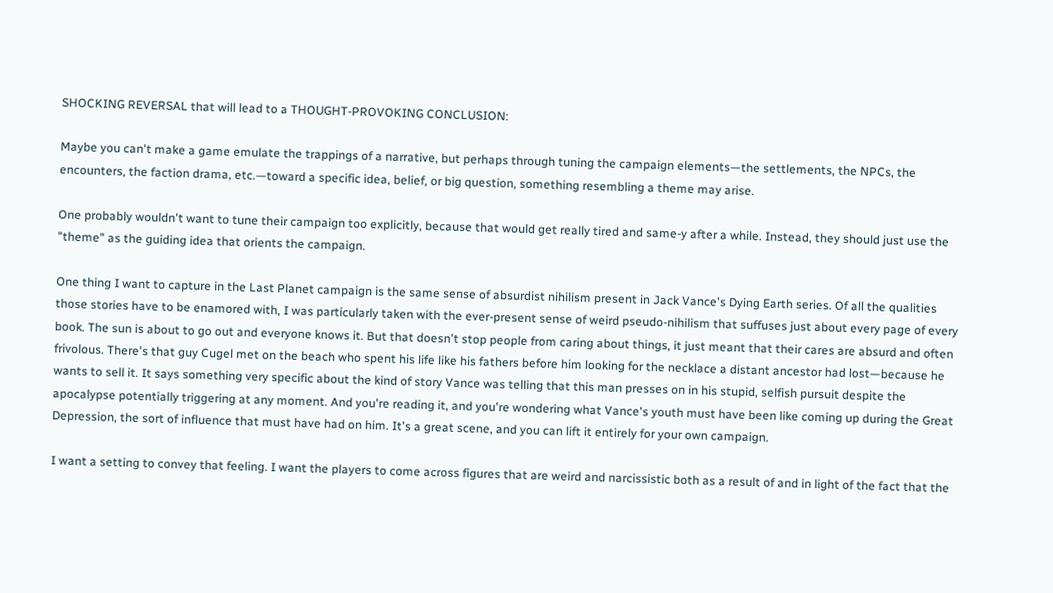SHOCKING REVERSAL that will lead to a THOUGHT-PROVOKING CONCLUSION:

Maybe you can't make a game emulate the trappings of a narrative, but perhaps through tuning the campaign elements—the settlements, the NPCs, the encounters, the faction drama, etc.—toward a specific idea, belief, or big question, something resembling a theme may arise.

One probably wouldn't want to tune their campaign too explicitly, because that would get really tired and same-y after a while. Instead, they should just use the "theme" as the guiding idea that orients the campaign.

One thing I want to capture in the Last Planet campaign is the same sense of absurdist nihilism present in Jack Vance's Dying Earth series. Of all the qualities those stories have to be enamored with, I was particularly taken with the ever-present sense of weird pseudo-nihilism that suffuses just about every page of every book. The sun is about to go out and everyone knows it. But that doesn't stop people from caring about things, it just meant that their cares are absurd and often frivolous. There's that guy Cugel met on the beach who spent his life like his fathers before him looking for the necklace a distant ancestor had lost—because he wants to sell it. It says something very specific about the kind of story Vance was telling that this man presses on in his stupid, selfish pursuit despite the apocalypse potentially triggering at any moment. And you're reading it, and you're wondering what Vance's youth must have been like coming up during the Great Depression, the sort of influence that must have had on him. It's a great scene, and you can lift it entirely for your own campaign.

I want a setting to convey that feeling. I want the players to come across figures that are weird and narcissistic both as a result of and in light of the fact that the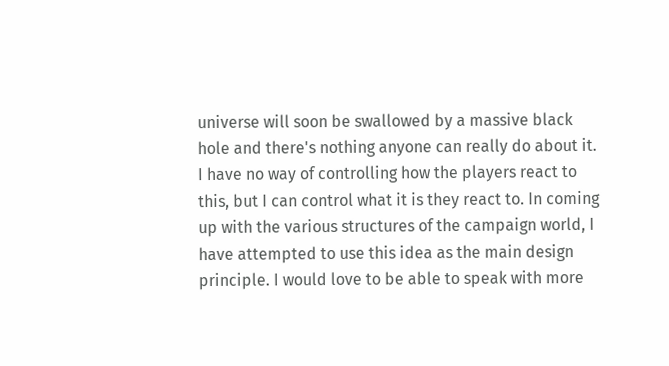universe will soon be swallowed by a massive black hole and there's nothing anyone can really do about it. I have no way of controlling how the players react to this, but I can control what it is they react to. In coming up with the various structures of the campaign world, I have attempted to use this idea as the main design principle. I would love to be able to speak with more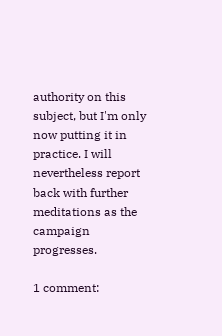authority on this subject, but I'm only now putting it in practice. I will nevertheless report back with further meditations as the campaign progresses.

1 comment: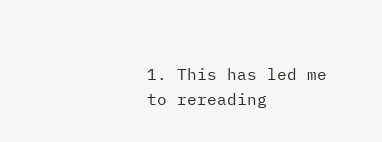1. This has led me to rereading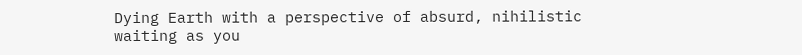Dying Earth with a perspective of absurd, nihilistic waiting as you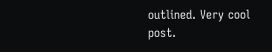outlined. Very cool post.